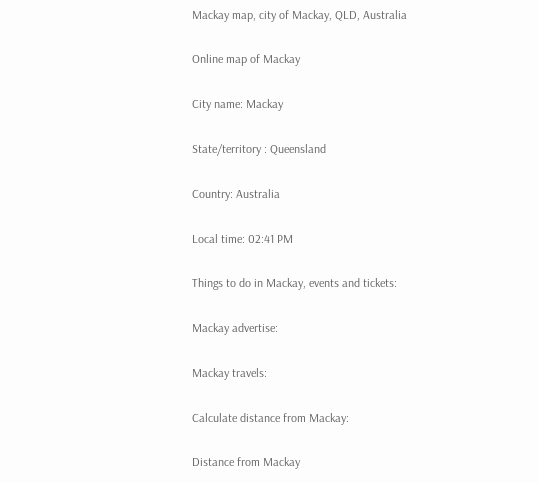Mackay map, city of Mackay, QLD, Australia

Online map of Mackay

City name: Mackay

State/territory : Queensland

Country: Australia

Local time: 02:41 PM

Things to do in Mackay, events and tickets:

Mackay advertise:

Mackay travels:

Calculate distance from Mackay:

Distance from Mackay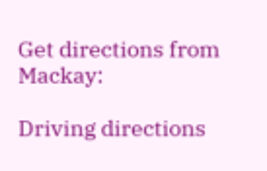Get directions from Mackay:

Driving directions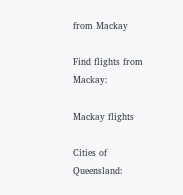from Mackay

Find flights from Mackay:

Mackay flights

Cities of Queensland: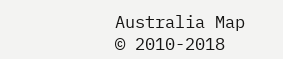Australia Map © 2010-2018